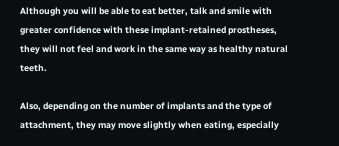Although you will be able to eat better, talk and smile with greater confidence with these implant-retained prostheses, they will not feel and work in the same way as healthy natural teeth.

Also, depending on the number of implants and the type of attachment, they may move slightly when eating, especially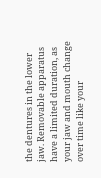the dentures in the lower jaw. Removable apparatus have a limited duration, as your jaw and mouth change over time like your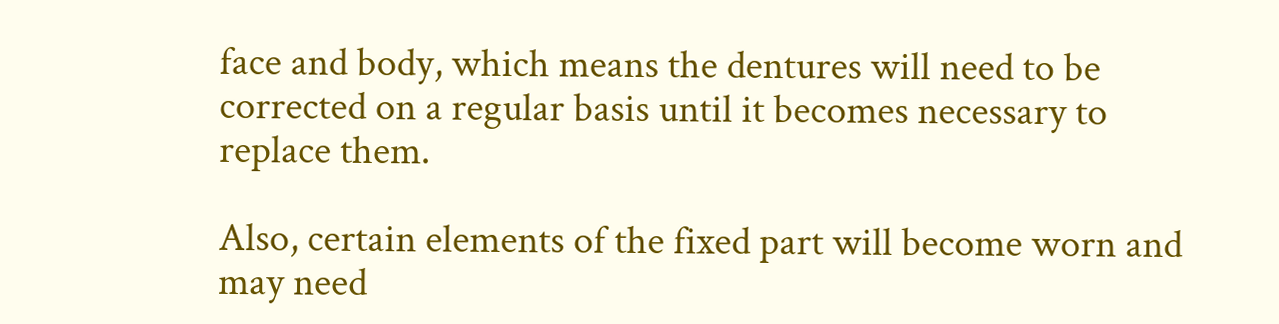face and body, which means the dentures will need to be corrected on a regular basis until it becomes necessary to replace them.

Also, certain elements of the fixed part will become worn and may need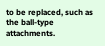to be replaced, such as the ball-type attachments.